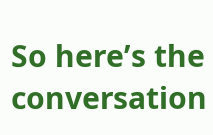So here’s the conversation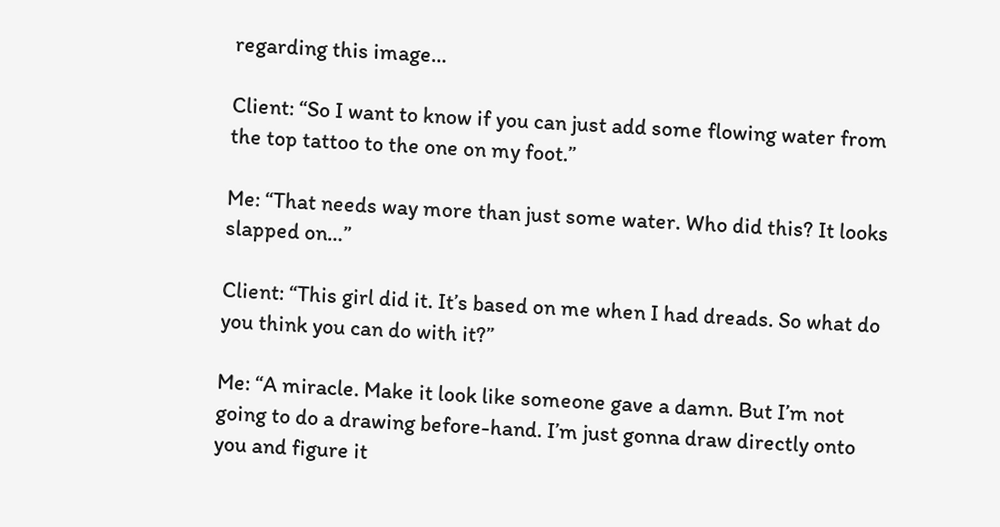regarding this image…

Client: “So I want to know if you can just add some flowing water from the top tattoo to the one on my foot.”

Me: “That needs way more than just some water. Who did this? It looks slapped on…”

Client: “This girl did it. It’s based on me when I had dreads. So what do you think you can do with it?”

Me: “A miracle. Make it look like someone gave a damn. But I’m not going to do a drawing before-hand. I’m just gonna draw directly onto you and figure it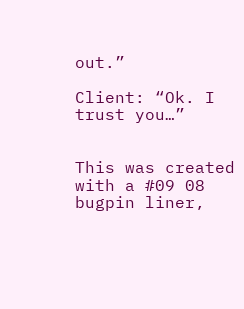out.”

Client: “Ok. I trust you…”


This was created with a #09 08 bugpin liner,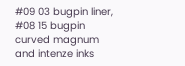#09 03 bugpin liner, #08 15 bugpin curved magnum and intenze inks